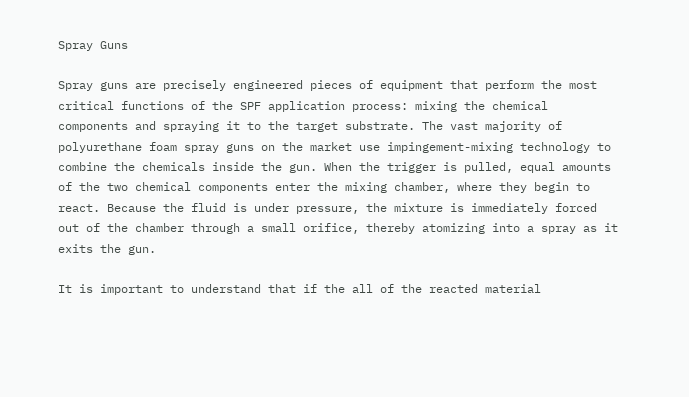Spray Guns

Spray guns are precisely engineered pieces of equipment that perform the most critical functions of the SPF application process: mixing the chemical components and spraying it to the target substrate. The vast majority of polyurethane foam spray guns on the market use impingement-mixing technology to combine the chemicals inside the gun. When the trigger is pulled, equal amounts of the two chemical components enter the mixing chamber, where they begin to react. Because the fluid is under pressure, the mixture is immediately forced out of the chamber through a small orifice, thereby atomizing into a spray as it exits the gun.

It is important to understand that if the all of the reacted material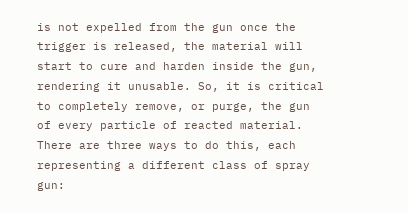is not expelled from the gun once the trigger is released, the material will start to cure and harden inside the gun, rendering it unusable. So, it is critical to completely remove, or purge, the gun of every particle of reacted material. There are three ways to do this, each representing a different class of spray gun: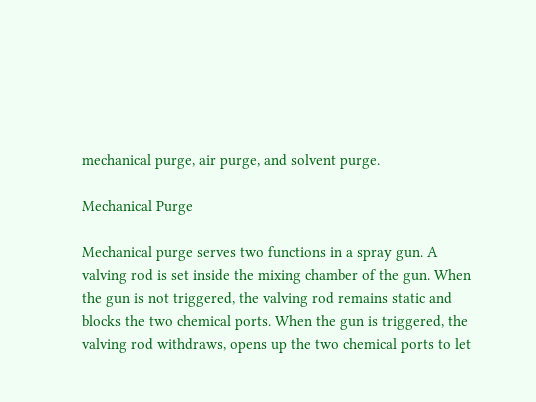mechanical purge, air purge, and solvent purge.

Mechanical Purge

Mechanical purge serves two functions in a spray gun. A valving rod is set inside the mixing chamber of the gun. When the gun is not triggered, the valving rod remains static and blocks the two chemical ports. When the gun is triggered, the valving rod withdraws, opens up the two chemical ports to let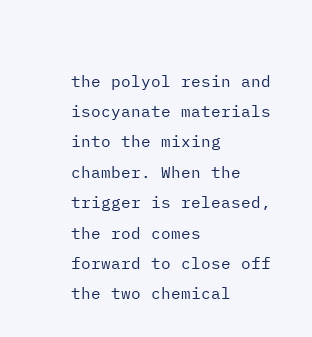the polyol resin and isocyanate materials into the mixing chamber. When the trigger is released, the rod comes forward to close off the two chemical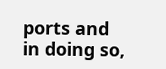ports and in doing so,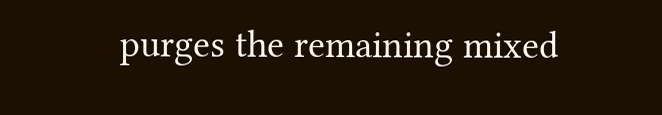purges the remaining mixed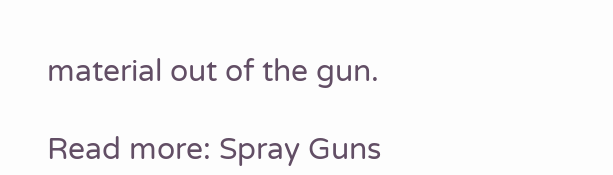material out of the gun.

Read more: Spray Guns